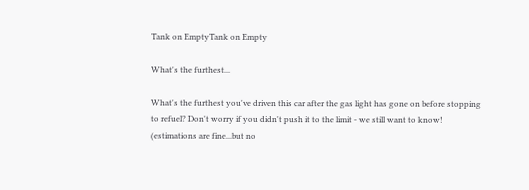Tank on EmptyTank on Empty

What's the furthest...

What's the furthest you've driven this car after the gas light has gone on before stopping to refuel? Don't worry if you didn't push it to the limit - we still want to know! (estimations are fine...but no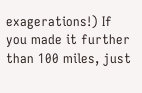exagerations!) If you made it further than 100 miles, just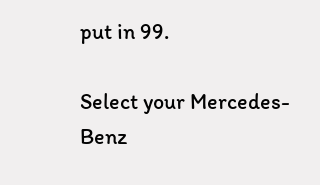put in 99.

Select your Mercedes-Benz